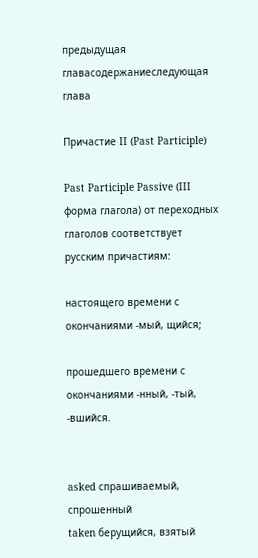предыдущая главасодержаниеследующая глава

Причастие II (Past Participle)

Past Participle Passive (III форма глагола) от переходных глаголов соответствует русским причастиям:

настоящего времени с окончаниями -мый, щийся;

прошедшего времени с окончаниями -нный, -тый, -вшийся.


asked спрашиваемый, спрошенный
taken берущийся, взятый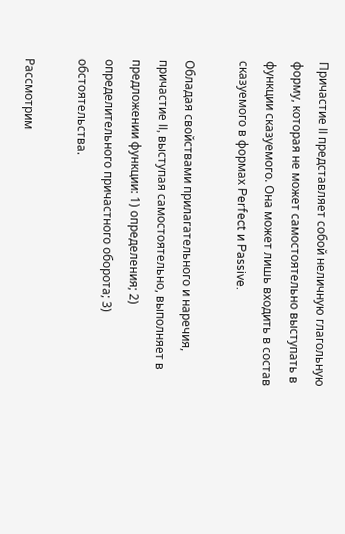Причастие II представляет собой неличную глагольную форму, которая не может самостоятельно выступать в функции сказуемого. Она может лишь входить в состав сказуемого в формах Perfect и Passive.

Обладая свойствами прилагательного и наречия, причастие II, выступая самостоятельно, выполняет в предложении функции: 1) определения; 2) определительного причастного оборота; 3) обстоятельства.

Рассмотрим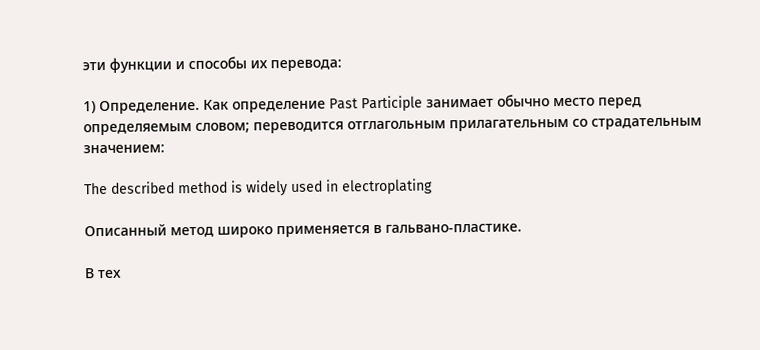эти функции и способы их перевода:

1) Определение. Как определение Past Participle занимает обычно место перед определяемым словом; переводится отглагольным прилагательным со страдательным значением:

The described method is widely used in electroplating

Описанный метод широко применяется в гальвано-пластике.

В тех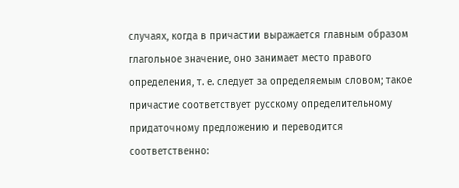случаях, когда в причастии выражается главным образом глагольное значение, оно занимает место правого определения, т. е. следует за определяемым словом; такое причастие соответствует русскому определительному придаточному предложению и переводится соответственно: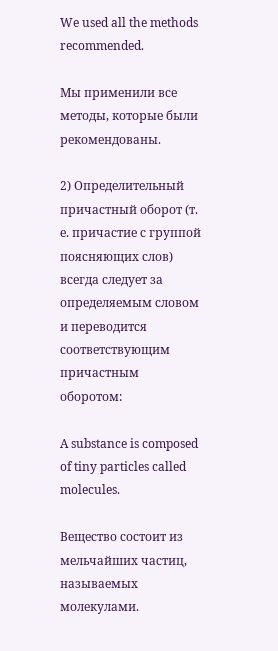We used all the methods recommended.

Мы применили все методы, которые были рекомендованы.

2) Определительный причастный оборот (т. е. причастие с группой поясняющих слов) всегда следует за определяемым словом и переводится соответствующим причастным оборотом:

A substance is composed of tiny particles called molecules.

Вещество состоит из мельчайших частиц, называемых молекулами.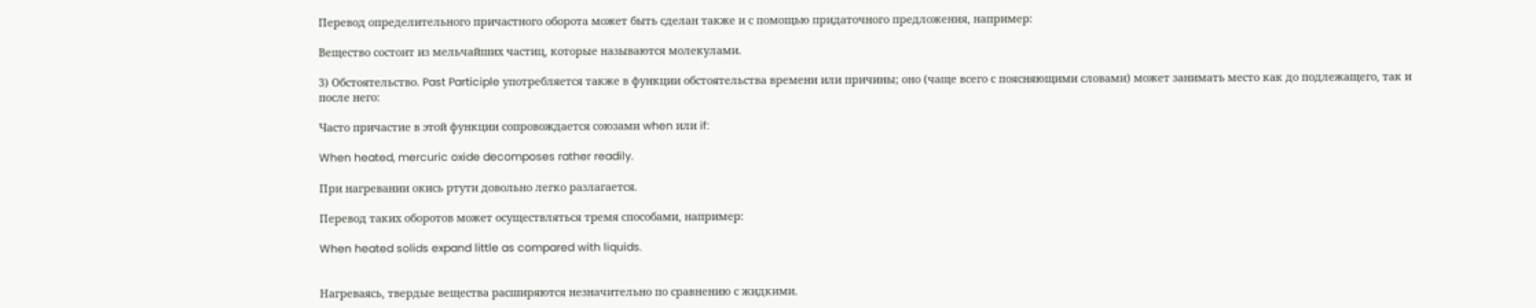Перевод определительного причастного оборота может быть сделан также и с помощью придаточного предложения, например:

Вещество состоит из мельчайших частиц, которые называются молекулами.

3) Обстоятельство. Past Participle употребляется также в функции обстоятельства времени или причины; оно (чаще всего с поясняющими словами) может занимать место как до подлежащего, так и после него:

Часто причастие в этой функции сопровождается союзами when или if:

When heated, mercuric oxide decomposes rather readily.

При нагревании окись ртути довольно легко разлагается.

Перевод таких оборотов может осуществляться тремя способами, например:

When heated solids expand little as compared with liquids.


Нагреваясь, твердые вещества расширяются незначительно по сравнению с жидкими.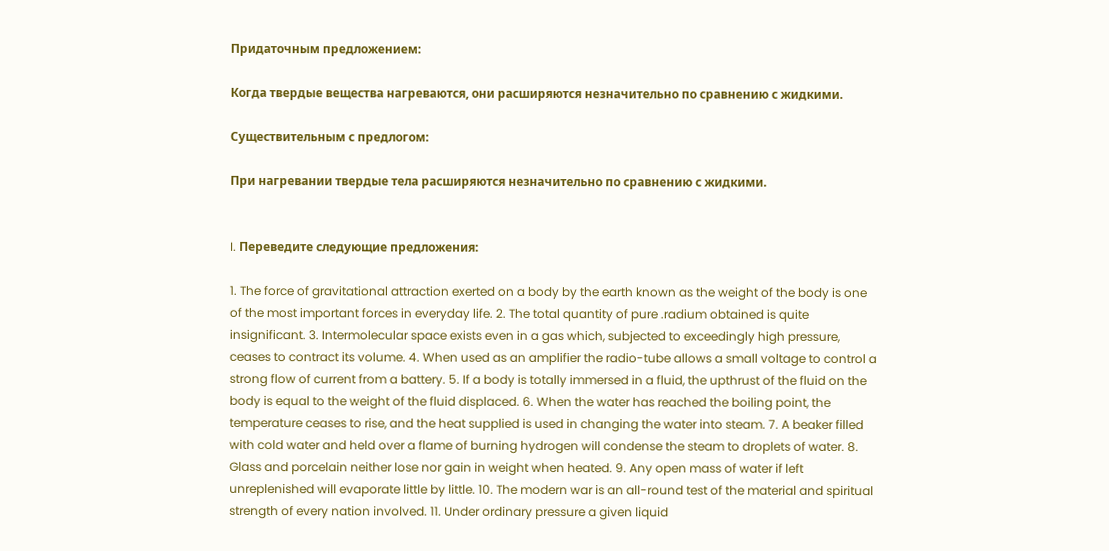Придаточным предложением:

Когда твердые вещества нагреваются, они расширяются незначительно по сравнению с жидкими.

Существительным с предлогом:

При нагревании твердые тела расширяются незначительно по сравнению с жидкими.


I. Переведите следующие предложения:

1. The force of gravitational attraction exerted on a body by the earth known as the weight of the body is one of the most important forces in everyday life. 2. The total quantity of pure .radium obtained is quite insignificant. 3. Intermolecular space exists even in a gas which, subjected to exceedingly high pressure, ceases to contract its volume. 4. When used as an amplifier the radio-tube allows a small voltage to control a strong flow of current from a battery. 5. If a body is totally immersed in a fluid, the upthrust of the fluid on the body is equal to the weight of the fluid displaced. 6. When the water has reached the boiling point, the temperature ceases to rise, and the heat supplied is used in changing the water into steam. 7. A beaker filled with cold water and held over a flame of burning hydrogen will condense the steam to droplets of water. 8. Glass and porcelain neither lose nor gain in weight when heated. 9. Any open mass of water if left unreplenished will evaporate little by little. 10. The modern war is an all-round test of the material and spiritual strength of every nation involved. 11. Under ordinary pressure a given liquid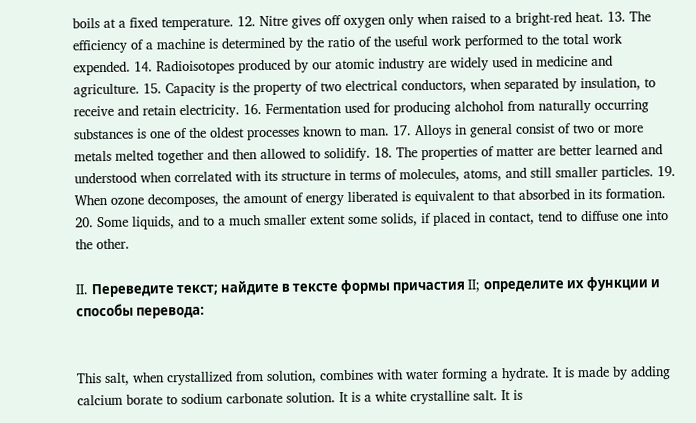boils at a fixed temperature. 12. Nitre gives off oxygen only when raised to a bright-red heat. 13. The efficiency of a machine is determined by the ratio of the useful work performed to the total work expended. 14. Radioisotopes produced by our atomic industry are widely used in medicine and agriculture. 15. Capacity is the property of two electrical conductors, when separated by insulation, to receive and retain electricity. 16. Fermentation used for producing alchohol from naturally occurring substances is one of the oldest processes known to man. 17. Alloys in general consist of two or more metals melted together and then allowed to solidify. 18. The properties of matter are better learned and understood when correlated with its structure in terms of molecules, atoms, and still smaller particles. 19. When ozone decomposes, the amount of energy liberated is equivalent to that absorbed in its formation. 20. Some liquids, and to a much smaller extent some solids, if placed in contact, tend to diffuse one into the other.

II. Переведите текст; найдите в тексте формы причастия II; определите их функции и способы перевода:


This salt, when crystallized from solution, combines with water forming a hydrate. It is made by adding calcium borate to sodium carbonate solution. It is a white crystalline salt. It is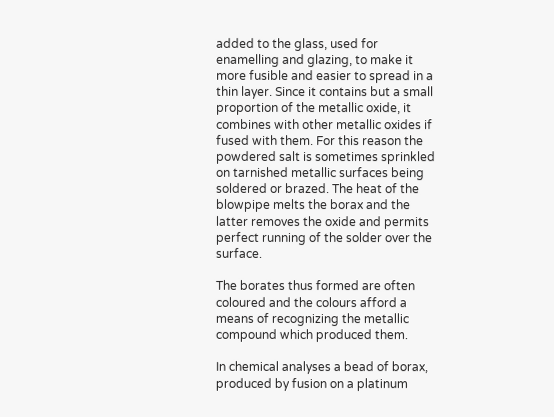added to the glass, used for enamelling and glazing, to make it more fusible and easier to spread in a thin layer. Since it contains but a small proportion of the metallic oxide, it combines with other metallic oxides if fused with them. For this reason the powdered salt is sometimes sprinkled on tarnished metallic surfaces being soldered or brazed. The heat of the blowpipe melts the borax and the latter removes the oxide and permits perfect running of the solder over the surface.

The borates thus formed are often coloured and the colours afford a means of recognizing the metallic compound which produced them.

In chemical analyses a bead of borax, produced by fusion on a platinum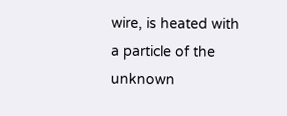wire, is heated with a particle of the unknown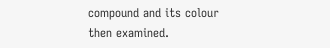compound and its colour then examined.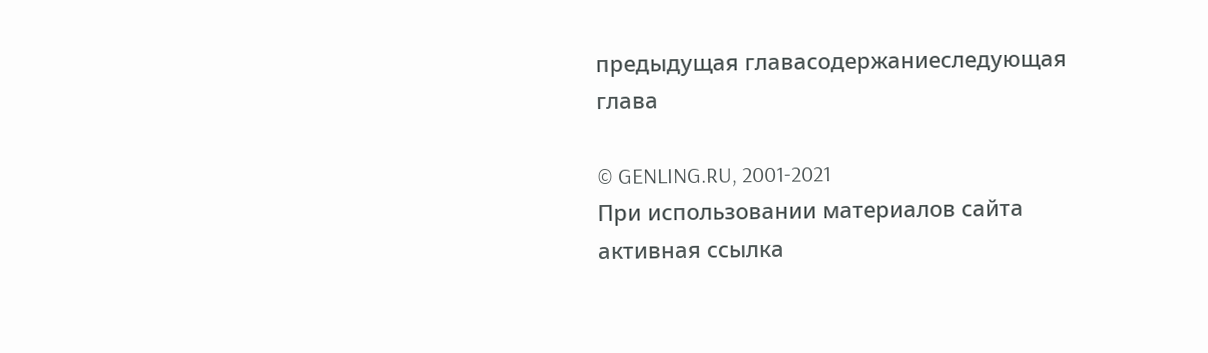предыдущая главасодержаниеследующая глава

© GENLING.RU, 2001-2021
При использовании материалов сайта активная ссылка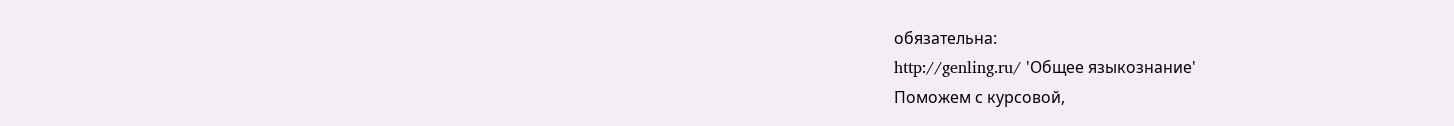обязательна:
http://genling.ru/ 'Общее языкознание'
Поможем с курсовой,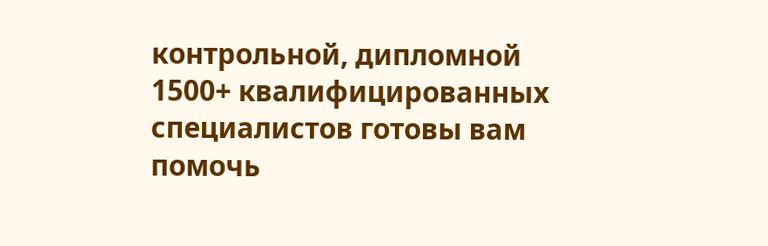контрольной, дипломной
1500+ квалифицированных специалистов готовы вам помочь